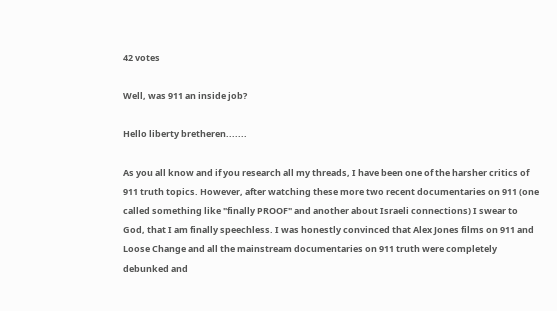42 votes

Well, was 911 an inside job?

Hello liberty bretheren.......

As you all know and if you research all my threads, I have been one of the harsher critics of 911 truth topics. However, after watching these more two recent documentaries on 911 (one called something like "finally PROOF" and another about Israeli connections) I swear to God, that I am finally speechless. I was honestly convinced that Alex Jones films on 911 and Loose Change and all the mainstream documentaries on 911 truth were completely debunked and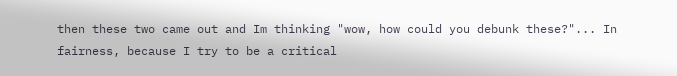then these two came out and Im thinking "wow, how could you debunk these?"... In fairness, because I try to be a critical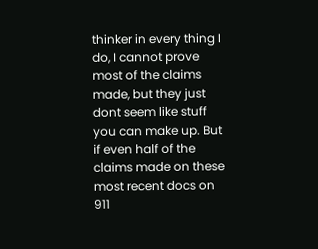thinker in every thing I do, I cannot prove most of the claims made, but they just dont seem like stuff you can make up. But if even half of the claims made on these most recent docs on 911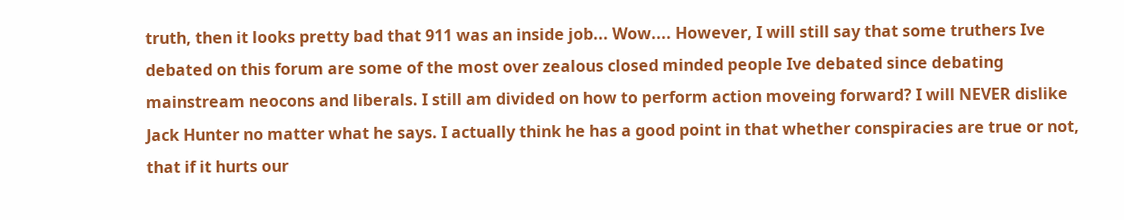truth, then it looks pretty bad that 911 was an inside job... Wow.... However, I will still say that some truthers Ive debated on this forum are some of the most over zealous closed minded people Ive debated since debating mainstream neocons and liberals. I still am divided on how to perform action moveing forward? I will NEVER dislike Jack Hunter no matter what he says. I actually think he has a good point in that whether conspiracies are true or not, that if it hurts our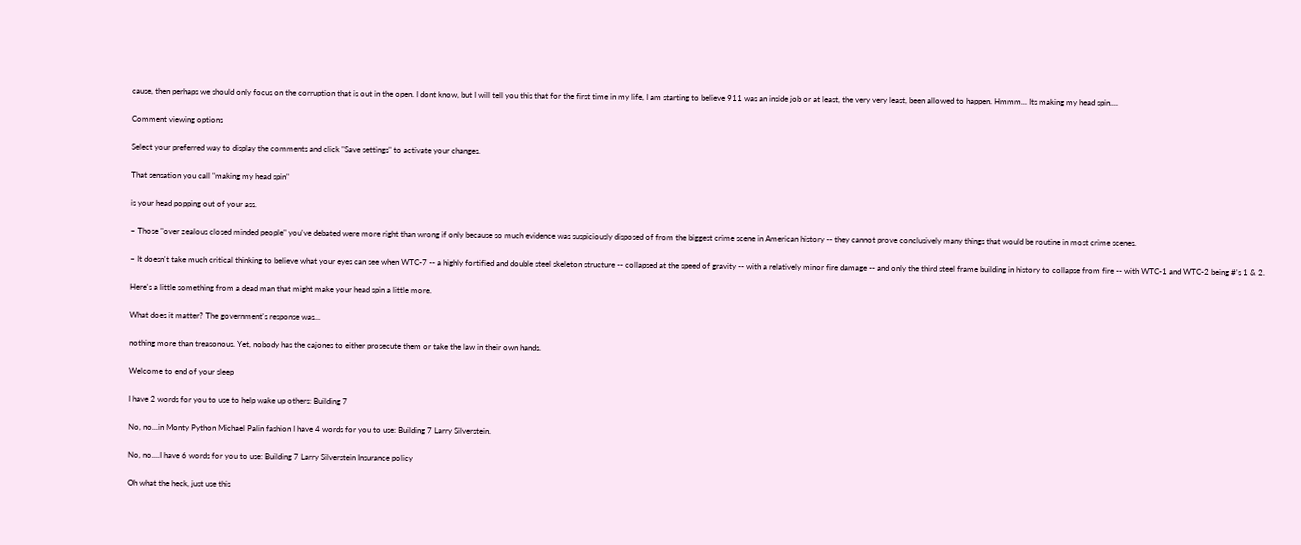cause, then perhaps we should only focus on the corruption that is out in the open. I dont know, but I will tell you this that for the first time in my life, I am starting to believe 911 was an inside job or at least, the very very least, been allowed to happen. Hmmm... Its making my head spin....

Comment viewing options

Select your preferred way to display the comments and click "Save settings" to activate your changes.

That sensation you call "making my head spin"

is your head popping out of your ass.

~ Those "over zealous closed minded people" you've debated were more right than wrong if only because so much evidence was suspiciously disposed of from the biggest crime scene in American history -- they cannot prove conclusively many things that would be routine in most crime scenes.

~ It doesn't take much critical thinking to believe what your eyes can see when WTC-7 -- a highly fortified and double steel skeleton structure -- collapsed at the speed of gravity -- with a relatively minor fire damage -- and only the third steel frame building in history to collapse from fire -- with WTC-1 and WTC-2 being #'s 1 & 2.

Here's a little something from a dead man that might make your head spin a little more.

What does it matter? The government's response was...

nothing more than treasonous. Yet, nobody has the cajones to either prosecute them or take the law in their own hands.

Welcome to end of your sleep

I have 2 words for you to use to help wake up others: Building 7

No, no...in Monty Python Michael Palin fashion I have 4 words for you to use: Building 7 Larry Silverstein.

No, no....I have 6 words for you to use: Building 7 Larry Silverstein Insurance policy

Oh what the heck, just use this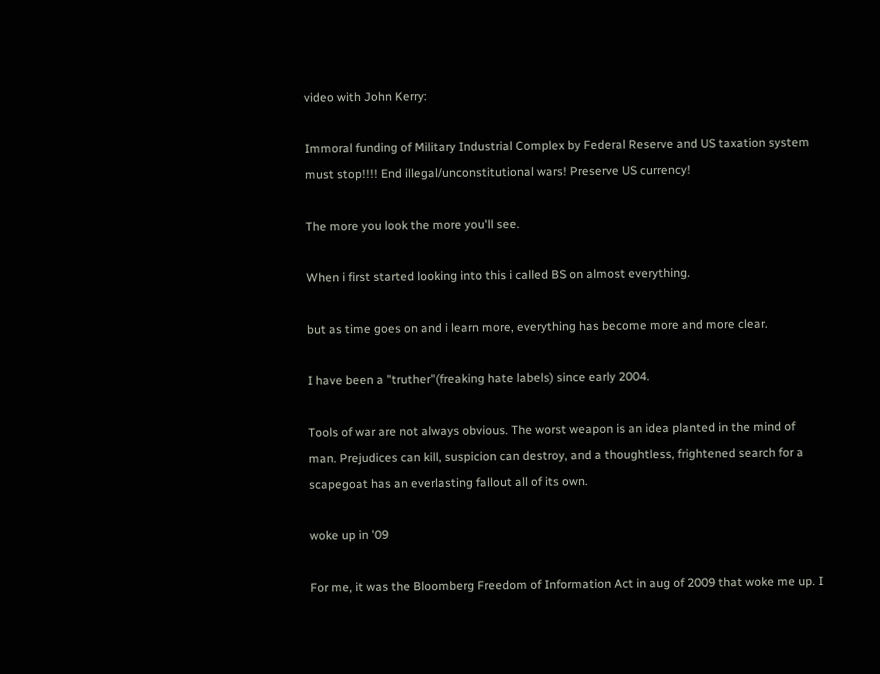video with John Kerry:

Immoral funding of Military Industrial Complex by Federal Reserve and US taxation system must stop!!!! End illegal/unconstitutional wars! Preserve US currency!

The more you look the more you'll see.

When i first started looking into this i called BS on almost everything.

but as time goes on and i learn more, everything has become more and more clear.

I have been a "truther"(freaking hate labels) since early 2004.

Tools of war are not always obvious. The worst weapon is an idea planted in the mind of man. Prejudices can kill, suspicion can destroy, and a thoughtless, frightened search for a scapegoat has an everlasting fallout all of its own.

woke up in '09

For me, it was the Bloomberg Freedom of Information Act in aug of 2009 that woke me up. I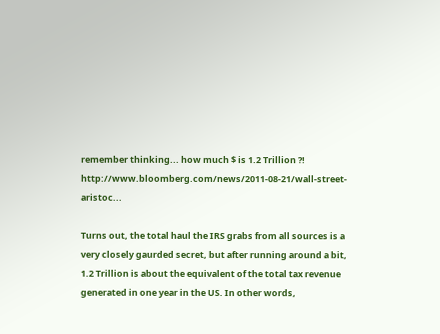remember thinking... how much $ is 1.2 Trillion ?! http://www.bloomberg.com/news/2011-08-21/wall-street-aristoc...

Turns out, the total haul the IRS grabs from all sources is a very closely gaurded secret, but after running around a bit, 1.2 Trillion is about the equivalent of the total tax revenue generated in one year in the US. In other words,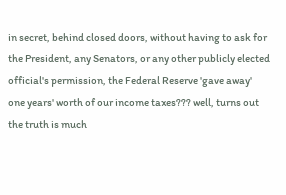in secret, behind closed doors, without having to ask for the President, any Senators, or any other publicly elected official's permission, the Federal Reserve 'gave away' one years' worth of our income taxes??? well, turns out the truth is much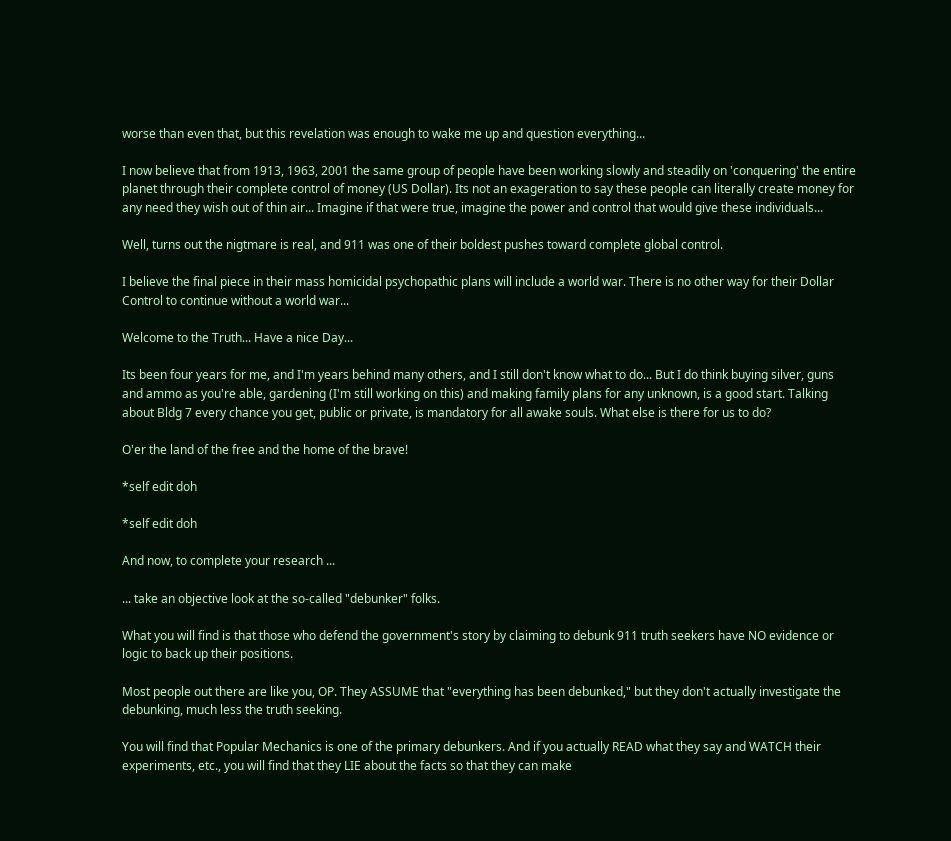worse than even that, but this revelation was enough to wake me up and question everything...

I now believe that from 1913, 1963, 2001 the same group of people have been working slowly and steadily on 'conquering' the entire planet through their complete control of money (US Dollar). Its not an exageration to say these people can literally create money for any need they wish out of thin air... Imagine if that were true, imagine the power and control that would give these individuals...

Well, turns out the nigtmare is real, and 911 was one of their boldest pushes toward complete global control.

I believe the final piece in their mass homicidal psychopathic plans will include a world war. There is no other way for their Dollar Control to continue without a world war...

Welcome to the Truth... Have a nice Day...

Its been four years for me, and I'm years behind many others, and I still don't know what to do... But I do think buying silver, guns and ammo as you're able, gardening (I'm still working on this) and making family plans for any unknown, is a good start. Talking about Bldg 7 every chance you get, public or private, is mandatory for all awake souls. What else is there for us to do?

O'er the land of the free and the home of the brave!

*self edit doh

*self edit doh

And now, to complete your research ...

... take an objective look at the so-called "debunker" folks.

What you will find is that those who defend the government's story by claiming to debunk 911 truth seekers have NO evidence or logic to back up their positions.

Most people out there are like you, OP. They ASSUME that "everything has been debunked," but they don't actually investigate the debunking, much less the truth seeking.

You will find that Popular Mechanics is one of the primary debunkers. And if you actually READ what they say and WATCH their experiments, etc., you will find that they LIE about the facts so that they can make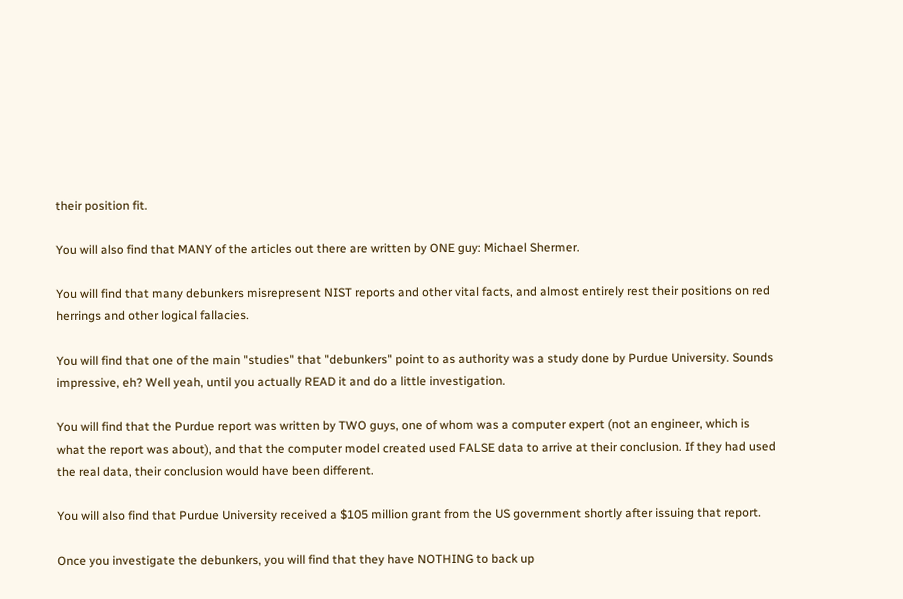their position fit.

You will also find that MANY of the articles out there are written by ONE guy: Michael Shermer.

You will find that many debunkers misrepresent NIST reports and other vital facts, and almost entirely rest their positions on red herrings and other logical fallacies.

You will find that one of the main "studies" that "debunkers" point to as authority was a study done by Purdue University. Sounds impressive, eh? Well yeah, until you actually READ it and do a little investigation.

You will find that the Purdue report was written by TWO guys, one of whom was a computer expert (not an engineer, which is what the report was about), and that the computer model created used FALSE data to arrive at their conclusion. If they had used the real data, their conclusion would have been different.

You will also find that Purdue University received a $105 million grant from the US government shortly after issuing that report.

Once you investigate the debunkers, you will find that they have NOTHING to back up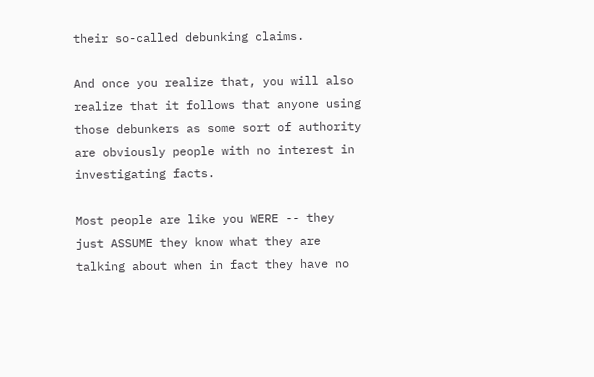their so-called debunking claims.

And once you realize that, you will also realize that it follows that anyone using those debunkers as some sort of authority are obviously people with no interest in investigating facts.

Most people are like you WERE -- they just ASSUME they know what they are talking about when in fact they have no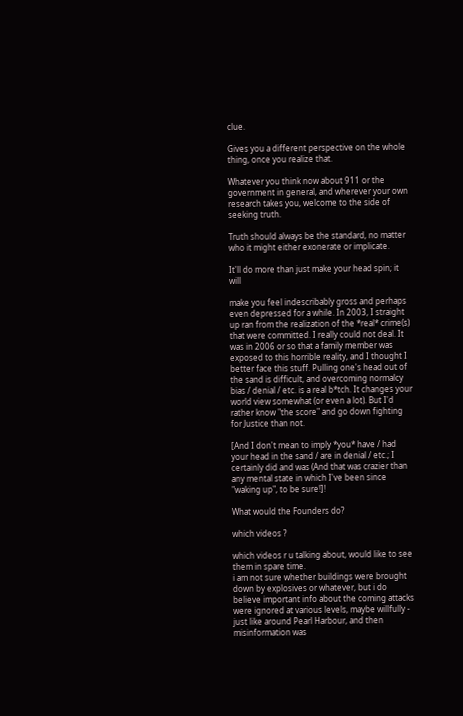clue.

Gives you a different perspective on the whole thing, once you realize that.

Whatever you think now about 911 or the government in general, and wherever your own research takes you, welcome to the side of seeking truth.

Truth should always be the standard, no matter who it might either exonerate or implicate.

It'll do more than just make your head spin; it will

make you feel indescribably gross and perhaps even depressed for a while. In 2003, I straight up ran from the realization of the *real* crime(s) that were committed. I really could not deal. It was in 2006 or so that a family member was exposed to this horrible reality, and I thought I better face this stuff. Pulling one's head out of the sand is difficult, and overcoming normalcy bias / denial / etc. is a real b*tch. It changes your world view somewhat (or even a lot). But I'd rather know "the score" and go down fighting for Justice than not.

[And I don't mean to imply *you* have / had your head in the sand / are in denial / etc.; I certainly did and was (And that was crazier than any mental state in which I've been since "waking up", to be sure!]!

What would the Founders do?

which videos ?

which videos r u talking about, would like to see them in spare time.
i am not sure whether buildings were brought down by explosives or whatever, but i do believe important info about the coming attacks were ignored at various levels, maybe willfully - just like around Pearl Harbour, and then misinformation was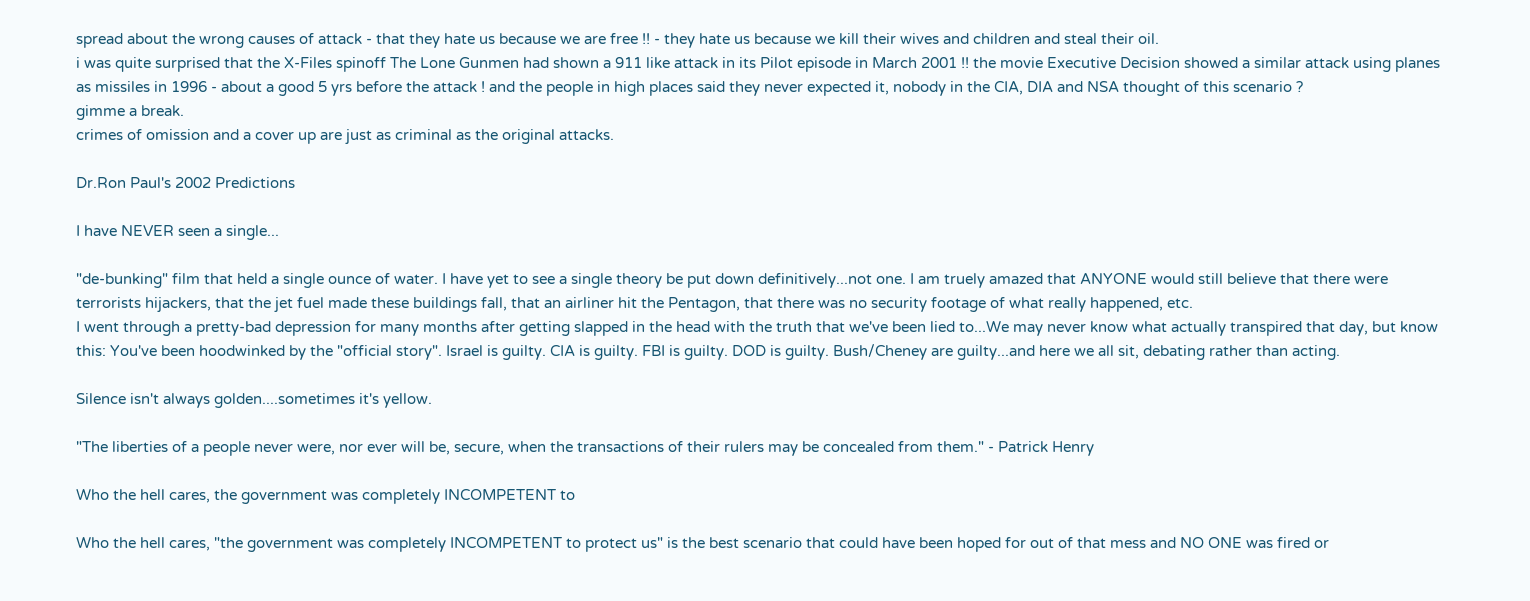spread about the wrong causes of attack - that they hate us because we are free !! - they hate us because we kill their wives and children and steal their oil.
i was quite surprised that the X-Files spinoff The Lone Gunmen had shown a 911 like attack in its Pilot episode in March 2001 !! the movie Executive Decision showed a similar attack using planes as missiles in 1996 - about a good 5 yrs before the attack ! and the people in high places said they never expected it, nobody in the CIA, DIA and NSA thought of this scenario ?
gimme a break.
crimes of omission and a cover up are just as criminal as the original attacks.

Dr.Ron Paul's 2002 Predictions

I have NEVER seen a single...

"de-bunking" film that held a single ounce of water. I have yet to see a single theory be put down definitively...not one. I am truely amazed that ANYONE would still believe that there were terrorists hijackers, that the jet fuel made these buildings fall, that an airliner hit the Pentagon, that there was no security footage of what really happened, etc.
I went through a pretty-bad depression for many months after getting slapped in the head with the truth that we've been lied to...We may never know what actually transpired that day, but know this: You've been hoodwinked by the "official story". Israel is guilty. CIA is guilty. FBI is guilty. DOD is guilty. Bush/Cheney are guilty...and here we all sit, debating rather than acting.

Silence isn't always golden....sometimes it's yellow.

"The liberties of a people never were, nor ever will be, secure, when the transactions of their rulers may be concealed from them." - Patrick Henry

Who the hell cares, the government was completely INCOMPETENT to

Who the hell cares, "the government was completely INCOMPETENT to protect us" is the best scenario that could have been hoped for out of that mess and NO ONE was fired or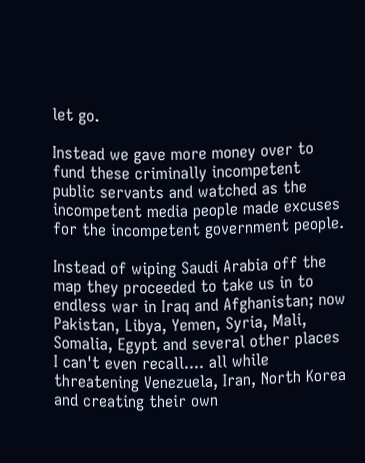let go.

Instead we gave more money over to fund these criminally incompetent public servants and watched as the incompetent media people made excuses for the incompetent government people.

Instead of wiping Saudi Arabia off the map they proceeded to take us in to endless war in Iraq and Afghanistan; now Pakistan, Libya, Yemen, Syria, Mali, Somalia, Egypt and several other places I can't even recall.... all while threatening Venezuela, Iran, North Korea and creating their own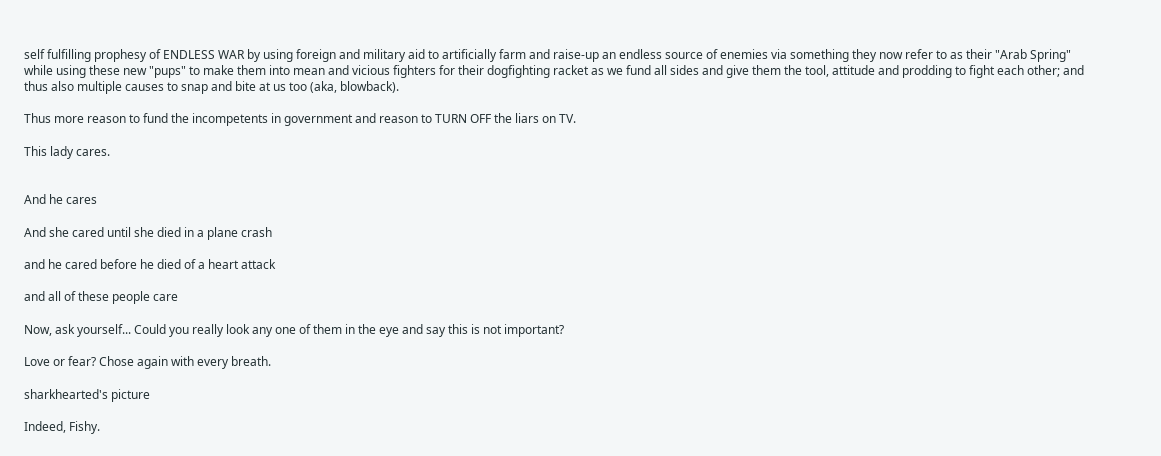self fulfilling prophesy of ENDLESS WAR by using foreign and military aid to artificially farm and raise-up an endless source of enemies via something they now refer to as their "Arab Spring" while using these new "pups" to make them into mean and vicious fighters for their dogfighting racket as we fund all sides and give them the tool, attitude and prodding to fight each other; and thus also multiple causes to snap and bite at us too (aka, blowback).

Thus more reason to fund the incompetents in government and reason to TURN OFF the liars on TV.

This lady cares.


And he cares

And she cared until she died in a plane crash

and he cared before he died of a heart attack

and all of these people care

Now, ask yourself... Could you really look any one of them in the eye and say this is not important?

Love or fear? Chose again with every breath.

sharkhearted's picture

Indeed, Fishy.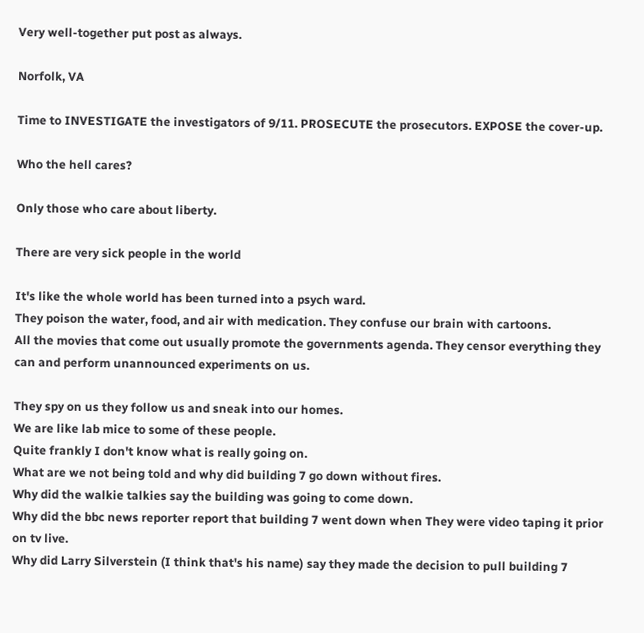Very well-together put post as always.

Norfolk, VA

Time to INVESTIGATE the investigators of 9/11. PROSECUTE the prosecutors. EXPOSE the cover-up.

Who the hell cares?

Only those who care about liberty.

There are very sick people in the world

It's like the whole world has been turned into a psych ward.
They poison the water, food, and air with medication. They confuse our brain with cartoons.
All the movies that come out usually promote the governments agenda. They censor everything they can and perform unannounced experiments on us.

They spy on us they follow us and sneak into our homes.
We are like lab mice to some of these people.
Quite frankly I don't know what is really going on.
What are we not being told and why did building 7 go down without fires.
Why did the walkie talkies say the building was going to come down.
Why did the bbc news reporter report that building 7 went down when They were video taping it prior on tv live.
Why did Larry Silverstein (I think that's his name) say they made the decision to pull building 7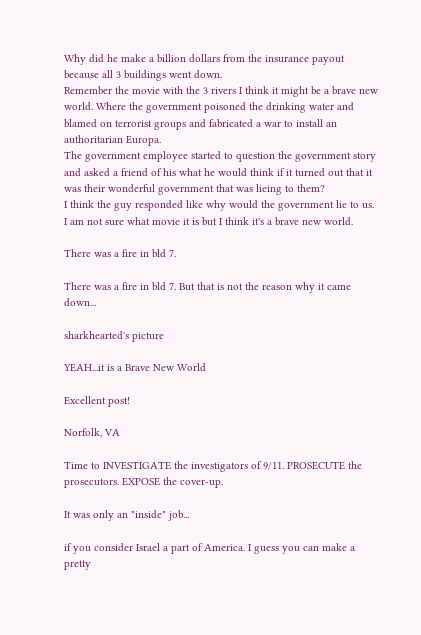Why did he make a billion dollars from the insurance payout because all 3 buildings went down.
Remember the movie with the 3 rivers I think it might be a brave new world. Where the government poisoned the drinking water and blamed on terrorist groups and fabricated a war to install an authoritarian Europa.
The government employee started to question the government story and asked a friend of his what he would think if it turned out that it was their wonderful government that was lieing to them?
I think the guy responded like why would the government lie to us.
I am not sure what movie it is but I think it's a brave new world.

There was a fire in bld 7.

There was a fire in bld 7. But that is not the reason why it came down...

sharkhearted's picture

YEAH...it is a Brave New World

Excellent post!

Norfolk, VA

Time to INVESTIGATE the investigators of 9/11. PROSECUTE the prosecutors. EXPOSE the cover-up.

It was only an "inside" job...

if you consider Israel a part of America. I guess you can make a pretty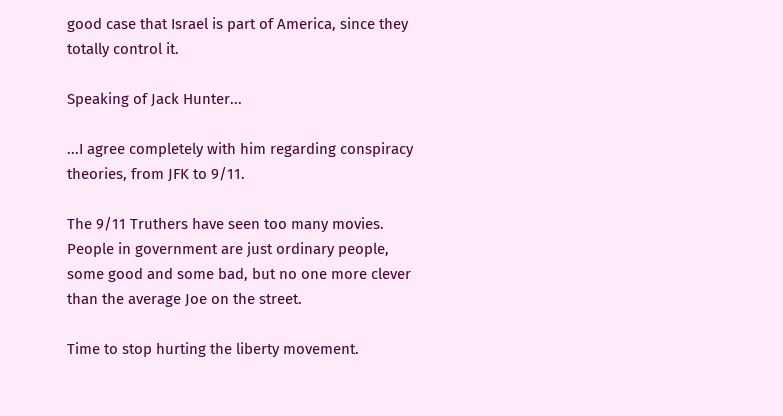good case that Israel is part of America, since they totally control it.

Speaking of Jack Hunter...

...I agree completely with him regarding conspiracy theories, from JFK to 9/11.

The 9/11 Truthers have seen too many movies. People in government are just ordinary people, some good and some bad, but no one more clever than the average Joe on the street.

Time to stop hurting the liberty movement.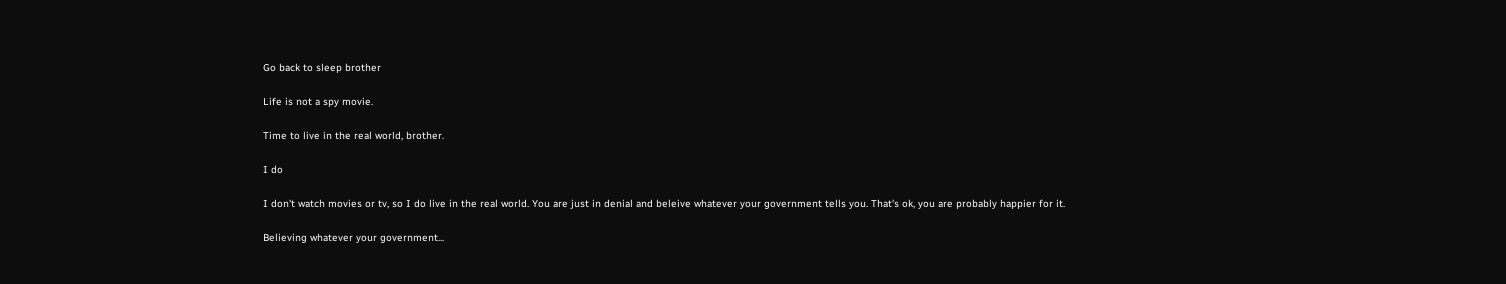Go back to sleep brother

Life is not a spy movie.

Time to live in the real world, brother.

I do

I don't watch movies or tv, so I do live in the real world. You are just in denial and beleive whatever your government tells you. That's ok, you are probably happier for it.

Believing whatever your government...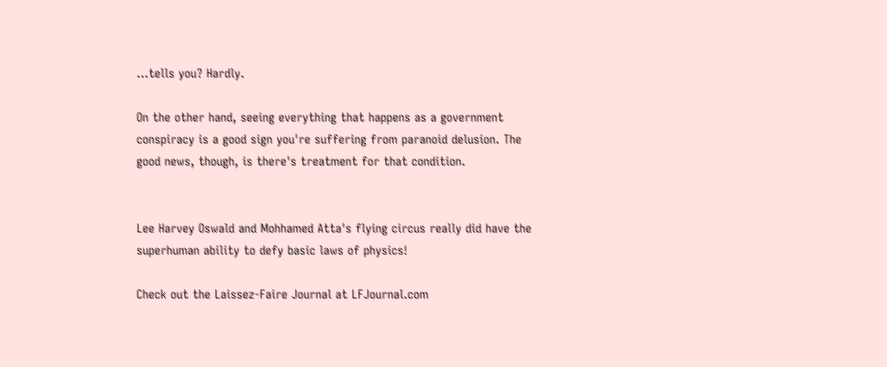...tells you? Hardly.

On the other hand, seeing everything that happens as a government conspiracy is a good sign you're suffering from paranoid delusion. The good news, though, is there's treatment for that condition.


Lee Harvey Oswald and Mohhamed Atta's flying circus really did have the superhuman ability to defy basic laws of physics!

Check out the Laissez-Faire Journal at LFJournal.com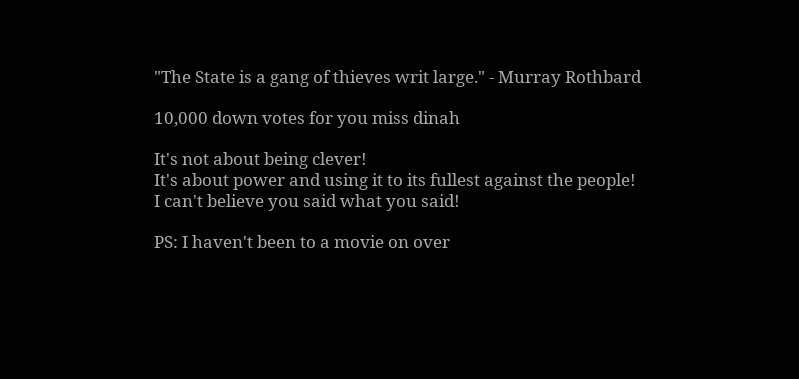"The State is a gang of thieves writ large." - Murray Rothbard

10,000 down votes for you miss dinah

It's not about being clever!
It's about power and using it to its fullest against the people!
I can't believe you said what you said!

PS: I haven't been to a movie on over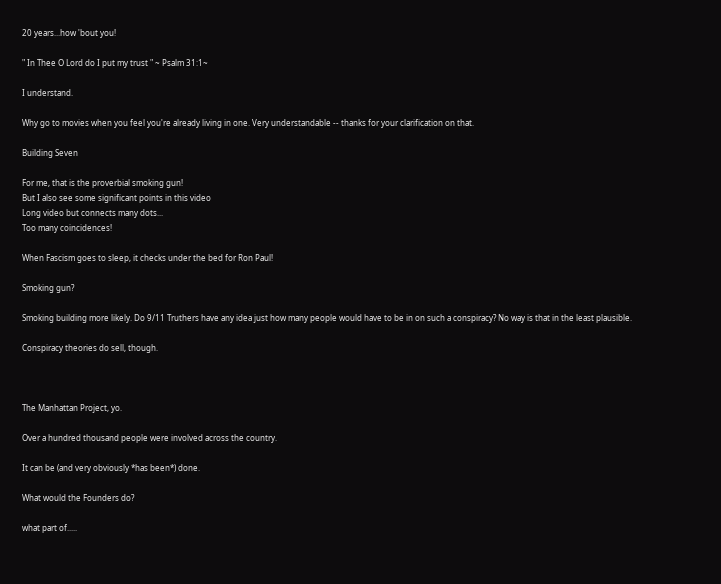20 years...how 'bout you!

" In Thee O Lord do I put my trust " ~ Psalm 31:1~

I understand.

Why go to movies when you feel you're already living in one. Very understandable -- thanks for your clarification on that.

Building Seven

For me, that is the proverbial smoking gun!
But I also see some significant points in this video
Long video but connects many dots...
Too many coincidences!

When Fascism goes to sleep, it checks under the bed for Ron Paul!

Smoking gun?

Smoking building more likely. Do 9/11 Truthers have any idea just how many people would have to be in on such a conspiracy? No way is that in the least plausible.

Conspiracy theories do sell, though.



The Manhattan Project, yo.

Over a hundred thousand people were involved across the country.

It can be (and very obviously *has been*) done.

What would the Founders do?

what part of.....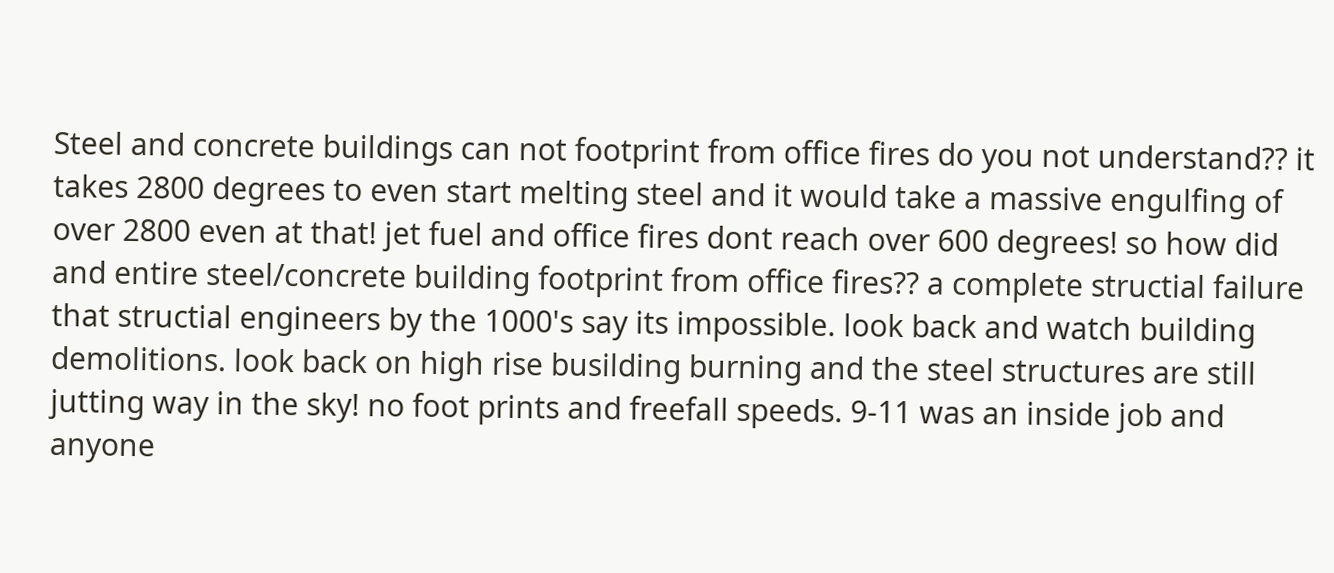Steel and concrete buildings can not footprint from office fires do you not understand?? it takes 2800 degrees to even start melting steel and it would take a massive engulfing of over 2800 even at that! jet fuel and office fires dont reach over 600 degrees! so how did and entire steel/concrete building footprint from office fires?? a complete structial failure that structial engineers by the 1000's say its impossible. look back and watch building demolitions. look back on high rise busilding burning and the steel structures are still jutting way in the sky! no foot prints and freefall speeds. 9-11 was an inside job and anyone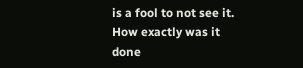is a fool to not see it. How exactly was it done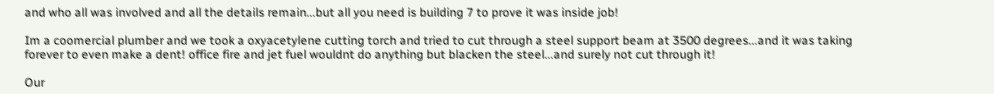and who all was involved and all the details remain...but all you need is building 7 to prove it was inside job!

Im a coomercial plumber and we took a oxyacetylene cutting torch and tried to cut through a steel support beam at 3500 degrees...and it was taking forever to even make a dent! office fire and jet fuel wouldnt do anything but blacken the steel...and surely not cut through it!

Our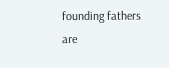founding fathers are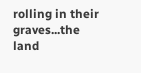rolling in their graves...the land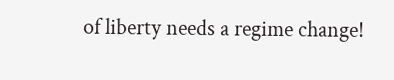of liberty needs a regime change!